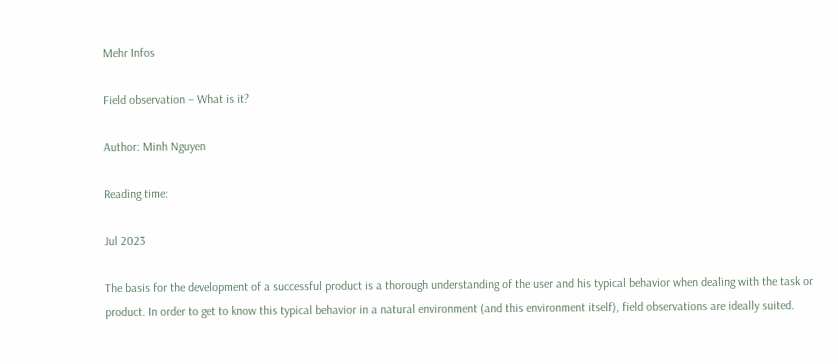Mehr Infos

Field observation – What is it?

Author: Minh Nguyen

Reading time:

Jul 2023

The basis for the development of a successful product is a thorough understanding of the user and his typical behavior when dealing with the task or product. In order to get to know this typical behavior in a natural environment (and this environment itself), field observations are ideally suited.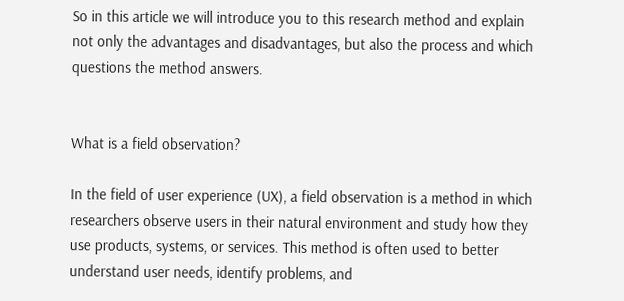So in this article we will introduce you to this research method and explain not only the advantages and disadvantages, but also the process and which questions the method answers.


What is a field observation?

In the field of user experience (UX), a field observation is a method in which researchers observe users in their natural environment and study how they use products, systems, or services. This method is often used to better understand user needs, identify problems, and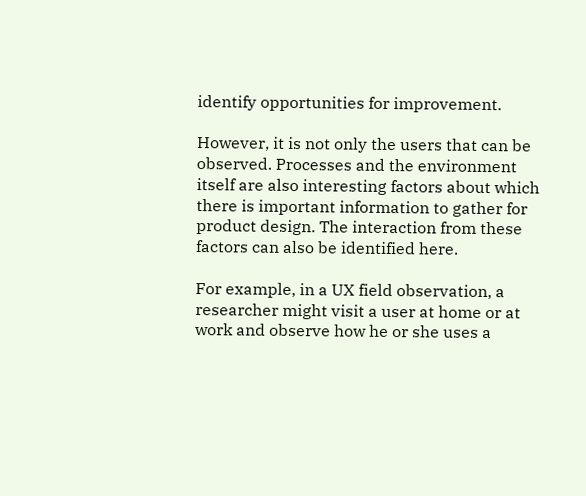identify opportunities for improvement.

However, it is not only the users that can be observed. Processes and the environment itself are also interesting factors about which there is important information to gather for product design. The interaction from these factors can also be identified here.

For example, in a UX field observation, a researcher might visit a user at home or at work and observe how he or she uses a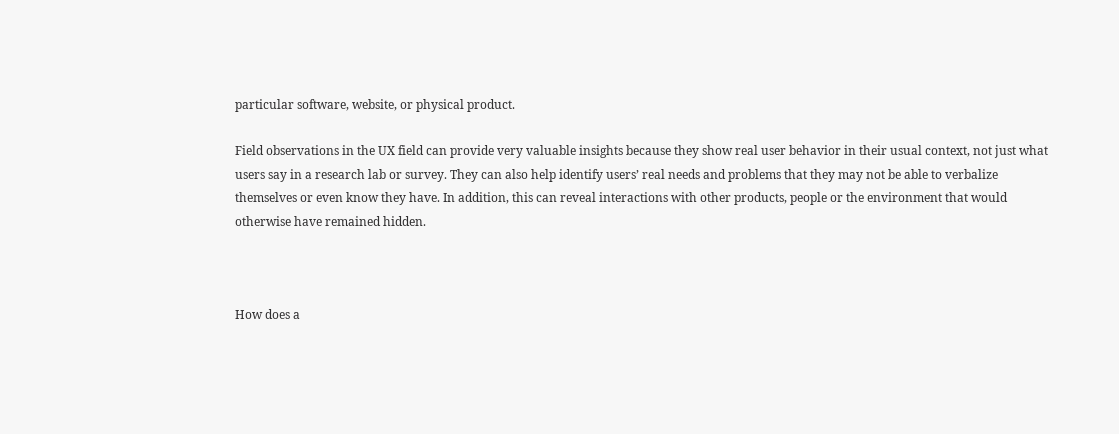particular software, website, or physical product.

Field observations in the UX field can provide very valuable insights because they show real user behavior in their usual context, not just what users say in a research lab or survey. They can also help identify users’ real needs and problems that they may not be able to verbalize themselves or even know they have. In addition, this can reveal interactions with other products, people or the environment that would otherwise have remained hidden.



How does a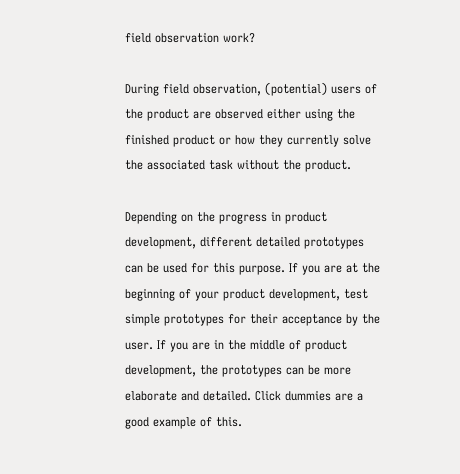field observation work?

During field observation, (potential) users of the product are observed either using the finished product or how they currently solve the associated task without the product.

Depending on the progress in product development, different detailed prototypes can be used for this purpose. If you are at the beginning of your product development, test simple prototypes for their acceptance by the user. If you are in the middle of product development, the prototypes can be more elaborate and detailed. Click dummies are a good example of this.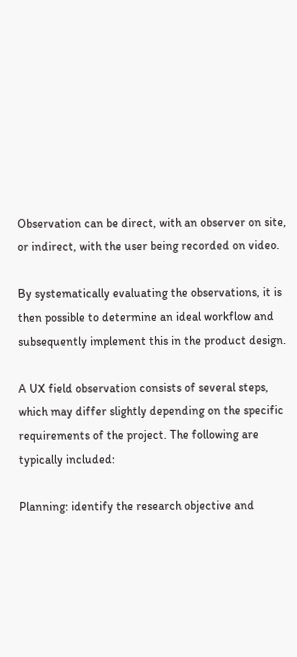Observation can be direct, with an observer on site, or indirect, with the user being recorded on video.

By systematically evaluating the observations, it is then possible to determine an ideal workflow and subsequently implement this in the product design.

A UX field observation consists of several steps, which may differ slightly depending on the specific requirements of the project. The following are typically included:

Planning: identify the research objective and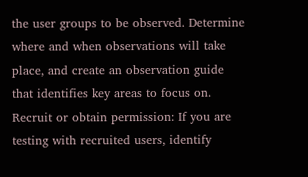the user groups to be observed. Determine where and when observations will take place, and create an observation guide that identifies key areas to focus on.
Recruit or obtain permission: If you are testing with recruited users, identify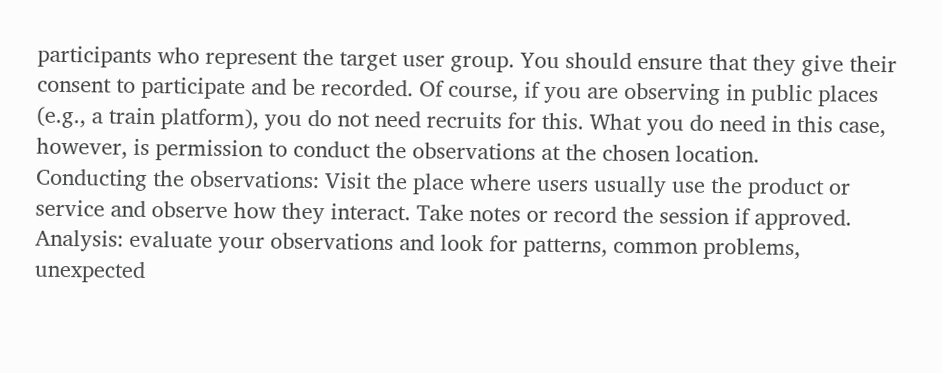participants who represent the target user group. You should ensure that they give their consent to participate and be recorded. Of course, if you are observing in public places (e.g., a train platform), you do not need recruits for this. What you do need in this case, however, is permission to conduct the observations at the chosen location.
Conducting the observations: Visit the place where users usually use the product or service and observe how they interact. Take notes or record the session if approved.
Analysis: evaluate your observations and look for patterns, common problems, unexpected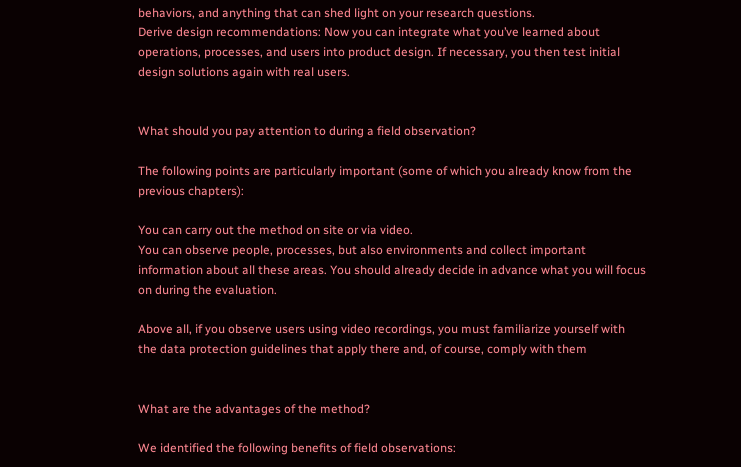behaviors, and anything that can shed light on your research questions.
Derive design recommendations: Now you can integrate what you’ve learned about operations, processes, and users into product design. If necessary, you then test initial design solutions again with real users.


What should you pay attention to during a field observation?

The following points are particularly important (some of which you already know from the previous chapters):

You can carry out the method on site or via video.
You can observe people, processes, but also environments and collect important information about all these areas. You should already decide in advance what you will focus on during the evaluation.

Above all, if you observe users using video recordings, you must familiarize yourself with the data protection guidelines that apply there and, of course, comply with them


What are the advantages of the method?

We identified the following benefits of field observations: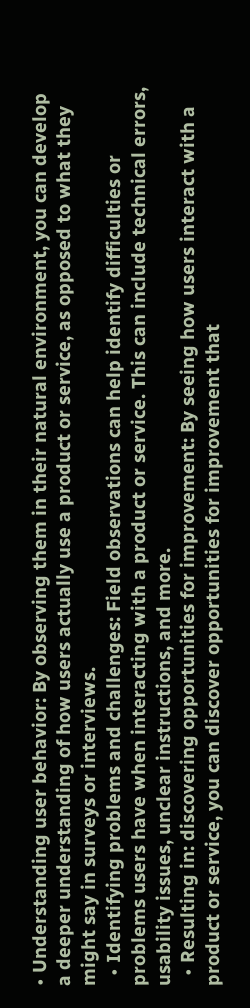• Understanding user behavior: By observing them in their natural environment, you can develop a deeper understanding of how users actually use a product or service, as opposed to what they might say in surveys or interviews.
  • Identifying problems and challenges: Field observations can help identify difficulties or problems users have when interacting with a product or service. This can include technical errors, usability issues, unclear instructions, and more.
  • Resulting in: discovering opportunities for improvement: By seeing how users interact with a product or service, you can discover opportunities for improvement that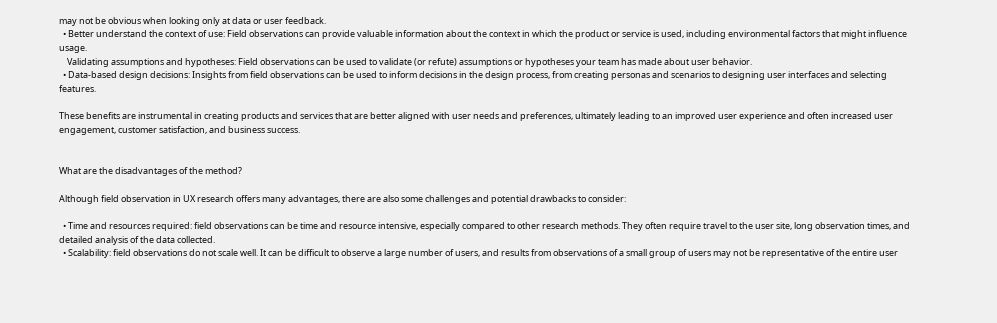may not be obvious when looking only at data or user feedback.
  • Better understand the context of use: Field observations can provide valuable information about the context in which the product or service is used, including environmental factors that might influence usage.
    Validating assumptions and hypotheses: Field observations can be used to validate (or refute) assumptions or hypotheses your team has made about user behavior.
  • Data-based design decisions: Insights from field observations can be used to inform decisions in the design process, from creating personas and scenarios to designing user interfaces and selecting features.

These benefits are instrumental in creating products and services that are better aligned with user needs and preferences, ultimately leading to an improved user experience and often increased user engagement, customer satisfaction, and business success.


What are the disadvantages of the method?

Although field observation in UX research offers many advantages, there are also some challenges and potential drawbacks to consider:

  • Time and resources required: field observations can be time and resource intensive, especially compared to other research methods. They often require travel to the user site, long observation times, and detailed analysis of the data collected.
  • Scalability: field observations do not scale well. It can be difficult to observe a large number of users, and results from observations of a small group of users may not be representative of the entire user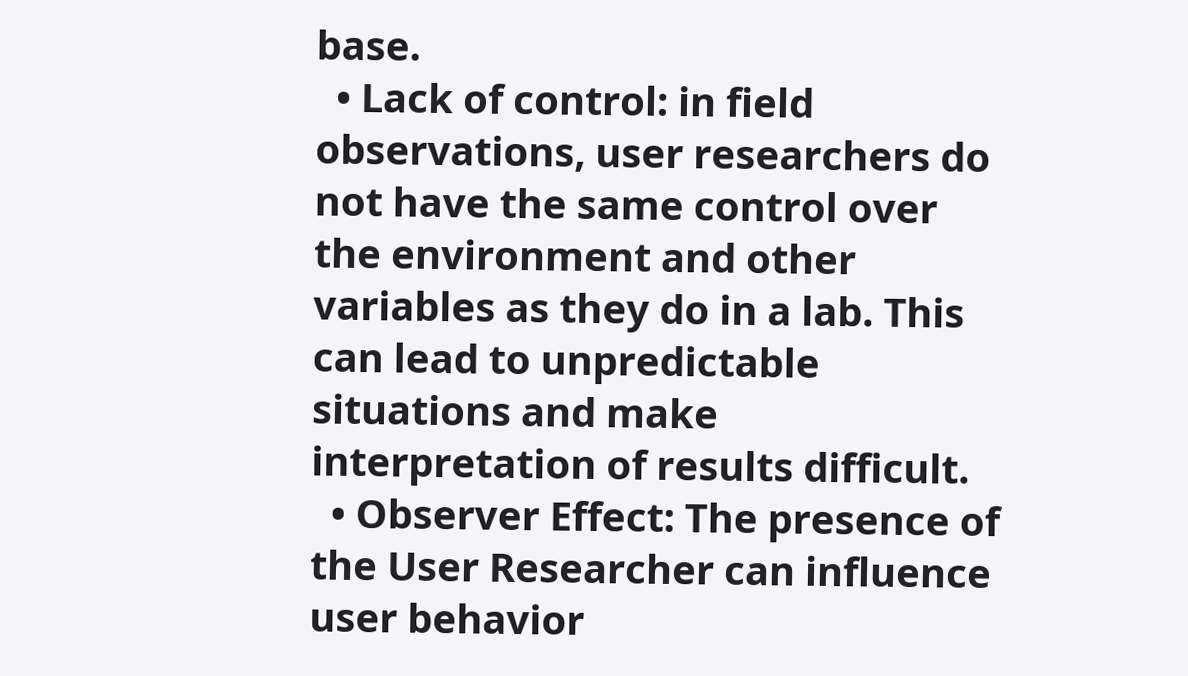base.
  • Lack of control: in field observations, user researchers do not have the same control over the environment and other variables as they do in a lab. This can lead to unpredictable situations and make interpretation of results difficult.
  • Observer Effect: The presence of the User Researcher can influence user behavior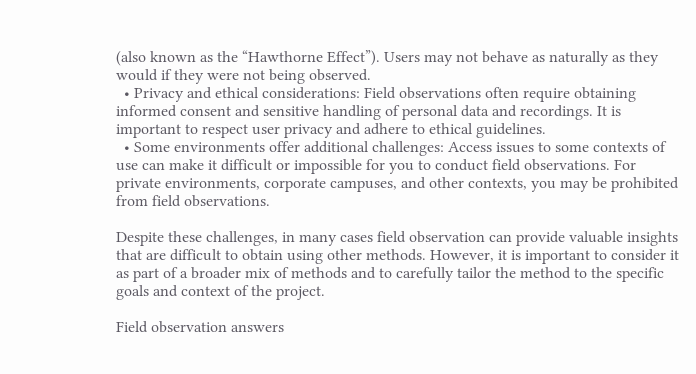(also known as the “Hawthorne Effect”). Users may not behave as naturally as they would if they were not being observed.
  • Privacy and ethical considerations: Field observations often require obtaining informed consent and sensitive handling of personal data and recordings. It is important to respect user privacy and adhere to ethical guidelines.
  • Some environments offer additional challenges: Access issues to some contexts of use can make it difficult or impossible for you to conduct field observations. For private environments, corporate campuses, and other contexts, you may be prohibited from field observations.

Despite these challenges, in many cases field observation can provide valuable insights that are difficult to obtain using other methods. However, it is important to consider it as part of a broader mix of methods and to carefully tailor the method to the specific goals and context of the project.

Field observation answers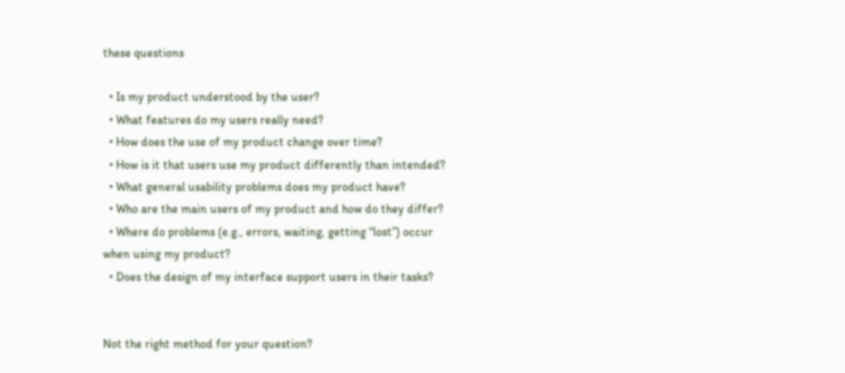these questions

  • Is my product understood by the user?
  • What features do my users really need?
  • How does the use of my product change over time?
  • How is it that users use my product differently than intended?
  • What general usability problems does my product have?
  • Who are the main users of my product and how do they differ?
  • Where do problems (e.g., errors, waiting, getting “lost”) occur when using my product?
  • Does the design of my interface support users in their tasks?


Not the right method for your question?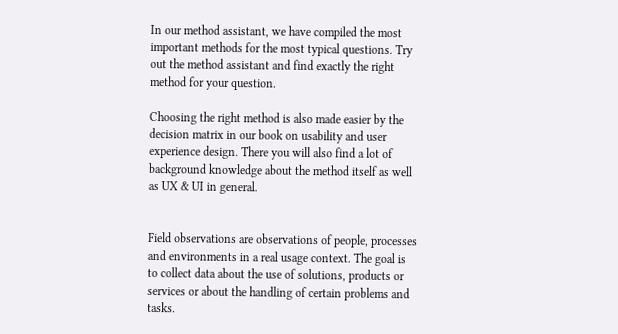In our method assistant, we have compiled the most important methods for the most typical questions. Try out the method assistant and find exactly the right method for your question.

Choosing the right method is also made easier by the decision matrix in our book on usability and user experience design. There you will also find a lot of background knowledge about the method itself as well as UX & UI in general.


Field observations are observations of people, processes and environments in a real usage context. The goal is to collect data about the use of solutions, products or services or about the handling of certain problems and tasks.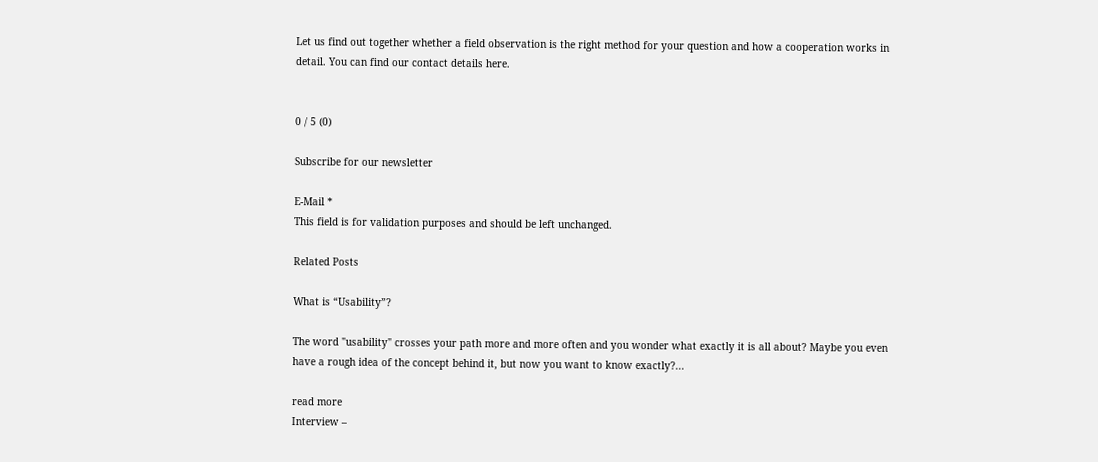Let us find out together whether a field observation is the right method for your question and how a cooperation works in detail. You can find our contact details here.


0 / 5 (0)

Subscribe for our newsletter

E-Mail *
This field is for validation purposes and should be left unchanged.

Related Posts

What is “Usability”?

The word "usability" crosses your path more and more often and you wonder what exactly it is all about? Maybe you even have a rough idea of the concept behind it, but now you want to know exactly?...

read more
Interview –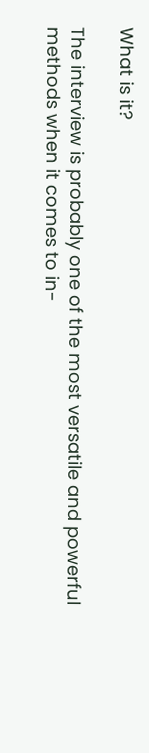What is it?

The interview is probably one of the most versatile and powerful methods when it comes to in-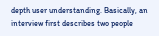depth user understanding. Basically, an interview first describes two people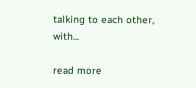talking to each other, with...

read more